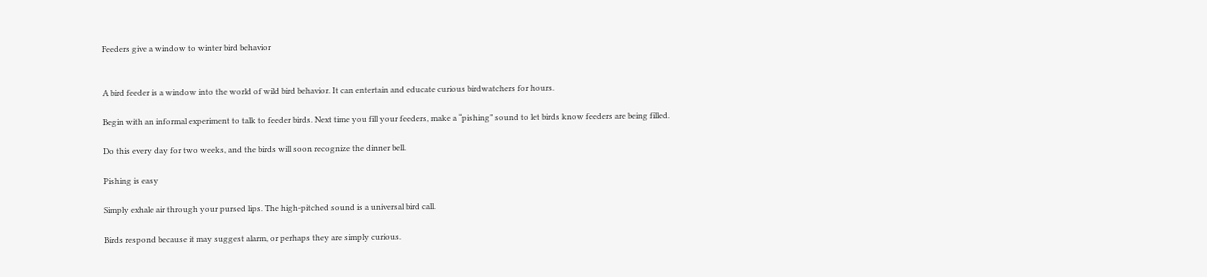Feeders give a window to winter bird behavior


A bird feeder is a window into the world of wild bird behavior. It can entertain and educate curious birdwatchers for hours.

Begin with an informal experiment to talk to feeder birds. Next time you fill your feeders, make a “pishing” sound to let birds know feeders are being filled.

Do this every day for two weeks, and the birds will soon recognize the dinner bell.

Pishing is easy

Simply exhale air through your pursed lips. The high-pitched sound is a universal bird call.

Birds respond because it may suggest alarm, or perhaps they are simply curious.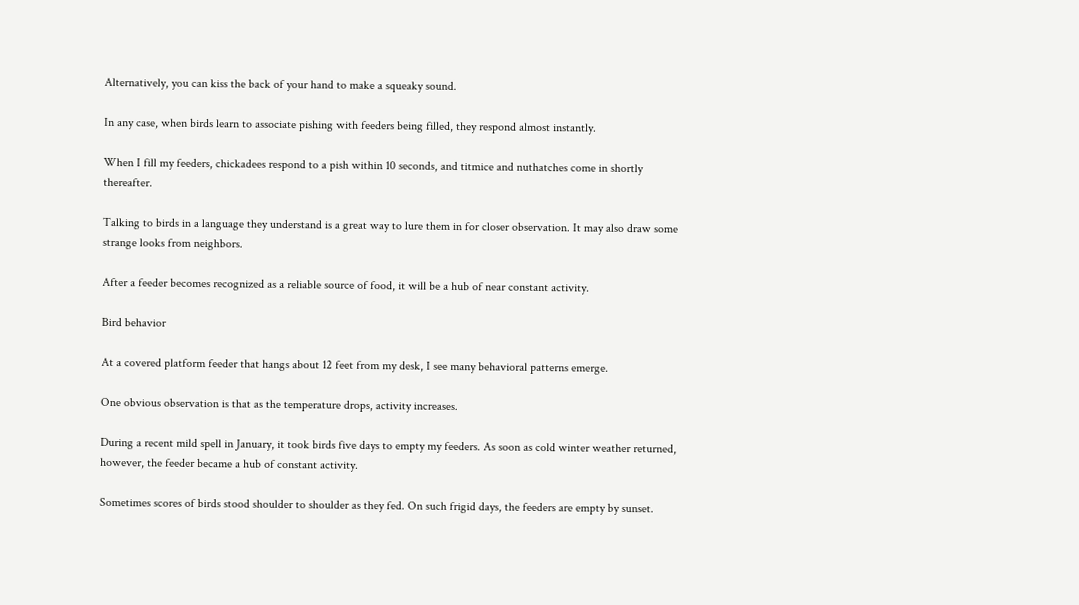Alternatively, you can kiss the back of your hand to make a squeaky sound.

In any case, when birds learn to associate pishing with feeders being filled, they respond almost instantly.

When I fill my feeders, chickadees respond to a pish within 10 seconds, and titmice and nuthatches come in shortly thereafter.

Talking to birds in a language they understand is a great way to lure them in for closer observation. It may also draw some strange looks from neighbors.

After a feeder becomes recognized as a reliable source of food, it will be a hub of near constant activity.

Bird behavior

At a covered platform feeder that hangs about 12 feet from my desk, I see many behavioral patterns emerge.

One obvious observation is that as the temperature drops, activity increases.

During a recent mild spell in January, it took birds five days to empty my feeders. As soon as cold winter weather returned, however, the feeder became a hub of constant activity.

Sometimes scores of birds stood shoulder to shoulder as they fed. On such frigid days, the feeders are empty by sunset.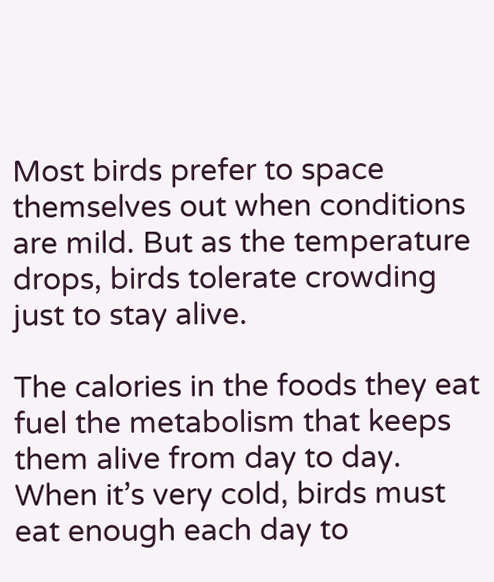Most birds prefer to space themselves out when conditions are mild. But as the temperature drops, birds tolerate crowding just to stay alive.

The calories in the foods they eat fuel the metabolism that keeps them alive from day to day. When it’s very cold, birds must eat enough each day to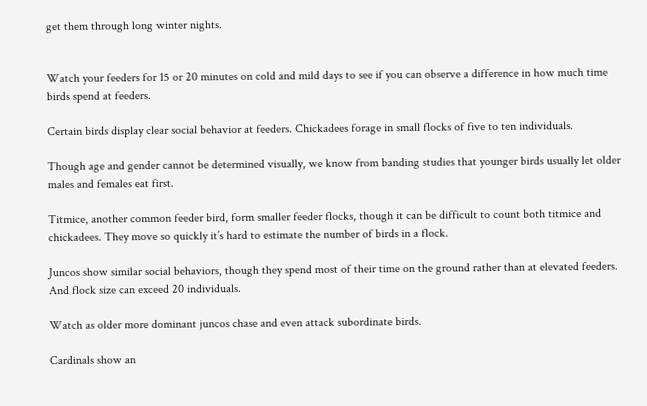get them through long winter nights.


Watch your feeders for 15 or 20 minutes on cold and mild days to see if you can observe a difference in how much time birds spend at feeders.

Certain birds display clear social behavior at feeders. Chickadees forage in small flocks of five to ten individuals.

Though age and gender cannot be determined visually, we know from banding studies that younger birds usually let older males and females eat first.

Titmice, another common feeder bird, form smaller feeder flocks, though it can be difficult to count both titmice and chickadees. They move so quickly it’s hard to estimate the number of birds in a flock.

Juncos show similar social behaviors, though they spend most of their time on the ground rather than at elevated feeders. And flock size can exceed 20 individuals.

Watch as older more dominant juncos chase and even attack subordinate birds.

Cardinals show an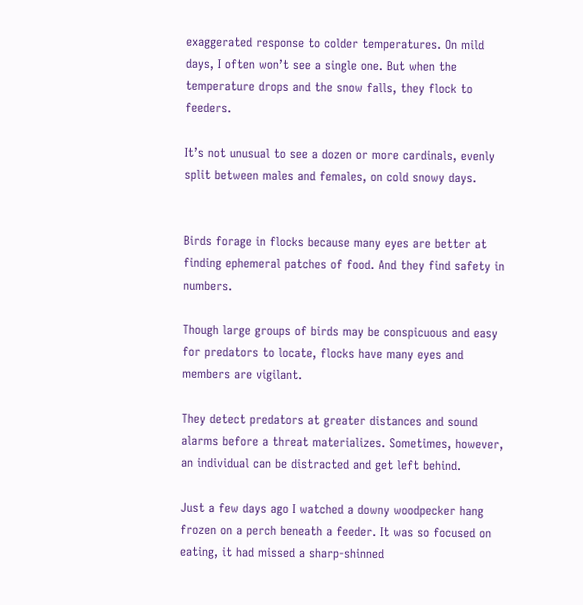exaggerated response to colder temperatures. On mild days, I often won’t see a single one. But when the temperature drops and the snow falls, they flock to feeders.

It’s not unusual to see a dozen or more cardinals, evenly split between males and females, on cold snowy days.


Birds forage in flocks because many eyes are better at finding ephemeral patches of food. And they find safety in numbers.

Though large groups of birds may be conspicuous and easy for predators to locate, flocks have many eyes and members are vigilant.

They detect predators at greater distances and sound alarms before a threat materializes. Sometimes, however, an individual can be distracted and get left behind.

Just a few days ago I watched a downy woodpecker hang frozen on a perch beneath a feeder. It was so focused on eating, it had missed a sharp-shinned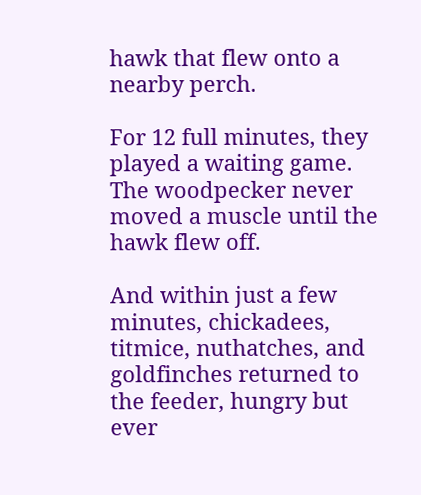hawk that flew onto a nearby perch.

For 12 full minutes, they played a waiting game. The woodpecker never moved a muscle until the hawk flew off.

And within just a few minutes, chickadees, titmice, nuthatches, and goldfinches returned to the feeder, hungry but ever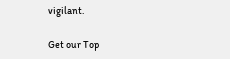vigilant.

Get our Top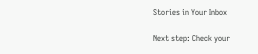Stories in Your Inbox

Next step: Check your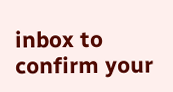inbox to confirm your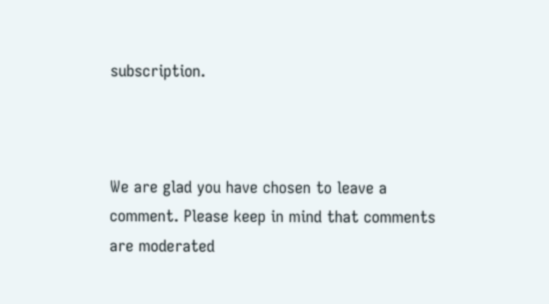subscription.



We are glad you have chosen to leave a comment. Please keep in mind that comments are moderated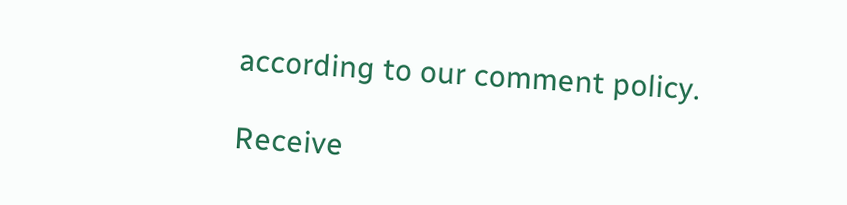according to our comment policy.

Receive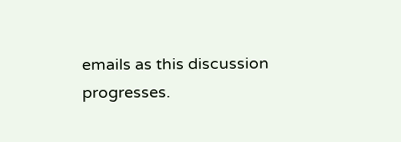emails as this discussion progresses.